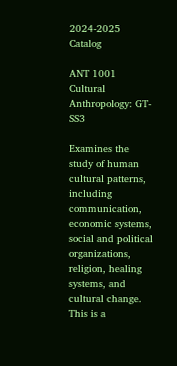2024-2025 Catalog

ANT 1001 Cultural Anthropology: GT-SS3

Examines the study of human cultural patterns, including communication, economic systems, social and political organizations, religion, healing systems, and cultural change. This is a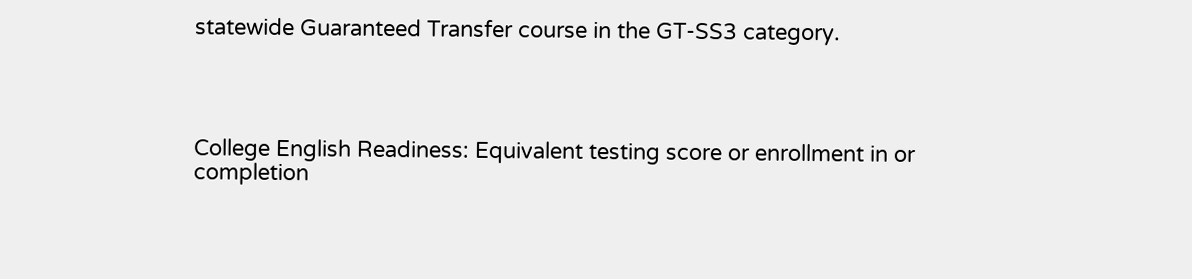statewide Guaranteed Transfer course in the GT-SS3 category.




College English Readiness: Equivalent testing score or enrollment in or completion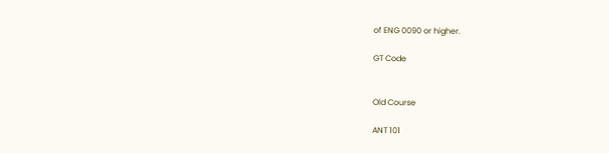of ENG 0090 or higher.

GT Code


Old Course

ANT 101